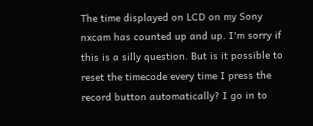The time displayed on LCD on my Sony nxcam has counted up and up. I'm sorry if this is a silly question. But is it possible to reset the timecode every time I press the record button automatically? I go in to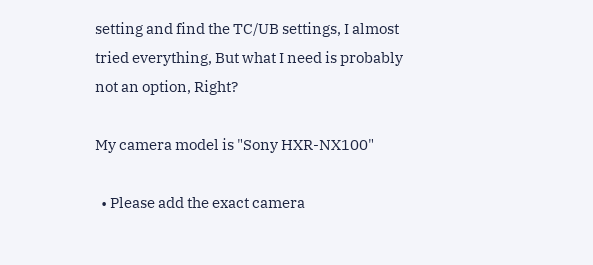setting and find the TC/UB settings, I almost tried everything, But what I need is probably not an option, Right?

My camera model is "Sony HXR-NX100"

  • Please add the exact camera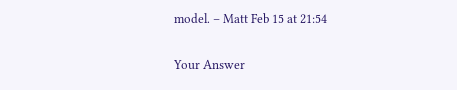model. – Matt Feb 15 at 21:54

Your Answer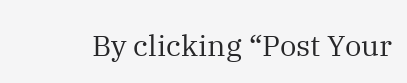By clicking “Post Your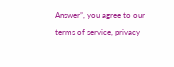Answer”, you agree to our terms of service, privacy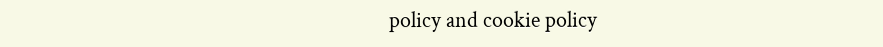policy and cookie policy